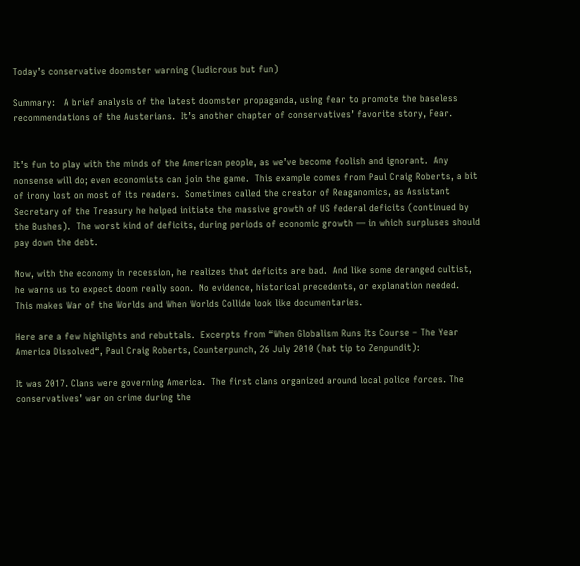Today’s conservative doomster warning (ludicrous but fun)

Summary:   A brief analysis of the latest doomster propaganda, using fear to promote the baseless recommendations of the Austerians.  It’s another chapter of conservatives’ favorite story, Fear.


It’s fun to play with the minds of the American people, as we’ve become foolish and ignorant.  Any nonsense will do; even economists can join the game.  This example comes from Paul Craig Roberts, a bit of irony lost on most of its readers.  Sometimes called the creator of Reaganomics, as Assistant Secretary of the Treasury he helped initiate the massive growth of US federal deficits (continued by the Bushes).  The worst kind of deficits, during periods of economic growth — in which surpluses should pay down the debt.

Now, with the economy in recession, he realizes that deficits are bad.  And like some deranged cultist, he warns us to expect doom really soon.  No evidence, historical precedents, or explanation needed.  This makes War of the Worlds and When Worlds Collide look like documentaries.

Here are a few highlights and rebuttals.  Excerpts from “When Globalism Runs Its Course – The Year America Dissolved“, Paul Craig Roberts, Counterpunch, 26 July 2010 (hat tip to Zenpundit):

It was 2017. Clans were governing America.  The first clans organized around local police forces. The conservatives’ war on crime during the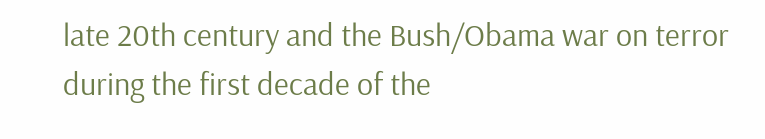late 20th century and the Bush/Obama war on terror during the first decade of the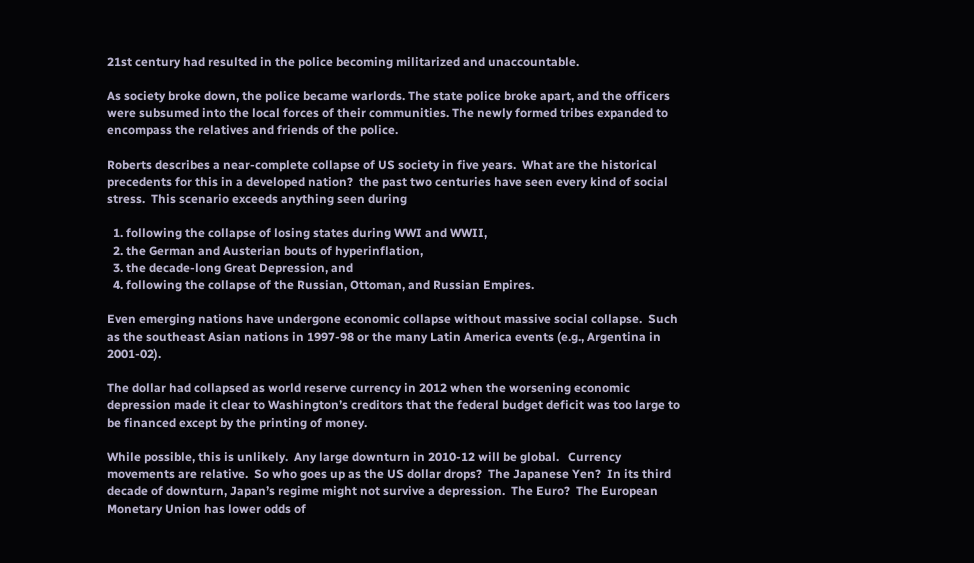21st century had resulted in the police becoming militarized and unaccountable.

As society broke down, the police became warlords. The state police broke apart, and the officers were subsumed into the local forces of their communities. The newly formed tribes expanded to encompass the relatives and friends of the police.

Roberts describes a near-complete collapse of US society in five years.  What are the historical precedents for this in a developed nation?  the past two centuries have seen every kind of social stress.  This scenario exceeds anything seen during

  1. following the collapse of losing states during WWI and WWII,
  2. the German and Austerian bouts of hyperinflation,
  3. the decade-long Great Depression, and
  4. following the collapse of the Russian, Ottoman, and Russian Empires.

Even emerging nations have undergone economic collapse without massive social collapse.  Such as the southeast Asian nations in 1997-98 or the many Latin America events (e.g., Argentina in 2001-02).

The dollar had collapsed as world reserve currency in 2012 when the worsening economic depression made it clear to Washington’s creditors that the federal budget deficit was too large to be financed except by the printing of money.

While possible, this is unlikely.  Any large downturn in 2010-12 will be global.   Currency movements are relative.  So who goes up as the US dollar drops?  The Japanese Yen?  In its third decade of downturn, Japan’s regime might not survive a depression.  The Euro?  The European Monetary Union has lower odds of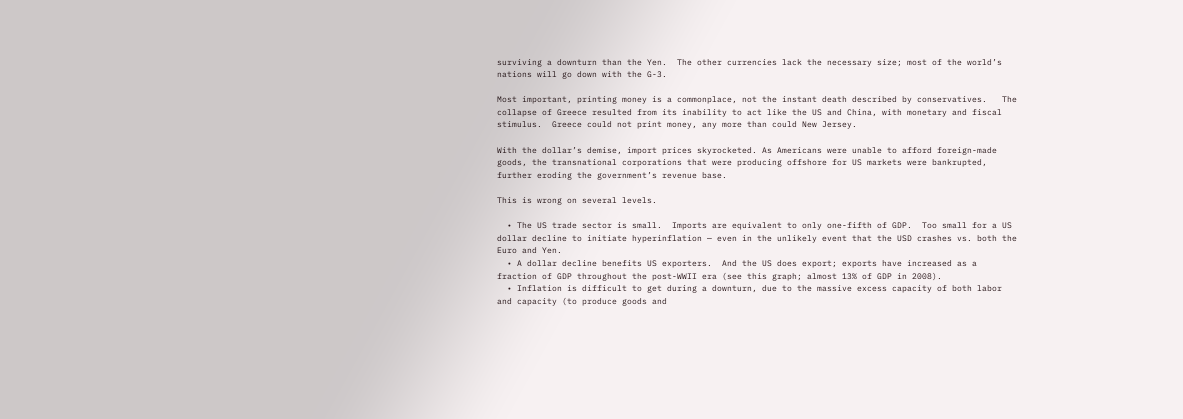surviving a downturn than the Yen.  The other currencies lack the necessary size; most of the world’s nations will go down with the G-3.

Most important, printing money is a commonplace, not the instant death described by conservatives.   The collapse of Greece resulted from its inability to act like the US and China, with monetary and fiscal stimulus.  Greece could not print money, any more than could New Jersey.

With the dollar’s demise, import prices skyrocketed. As Americans were unable to afford foreign-made goods, the transnational corporations that were producing offshore for US markets were bankrupted, further eroding the government’s revenue base.

This is wrong on several levels.

  • The US trade sector is small.  Imports are equivalent to only one-fifth of GDP.  Too small for a US dollar decline to initiate hyperinflation — even in the unlikely event that the USD crashes vs. both the Euro and Yen.
  • A dollar decline benefits US exporters.  And the US does export; exports have increased as a fraction of GDP throughout the post-WWII era (see this graph; almost 13% of GDP in 2008).
  • Inflation is difficult to get during a downturn, due to the massive excess capacity of both labor and capacity (to produce goods and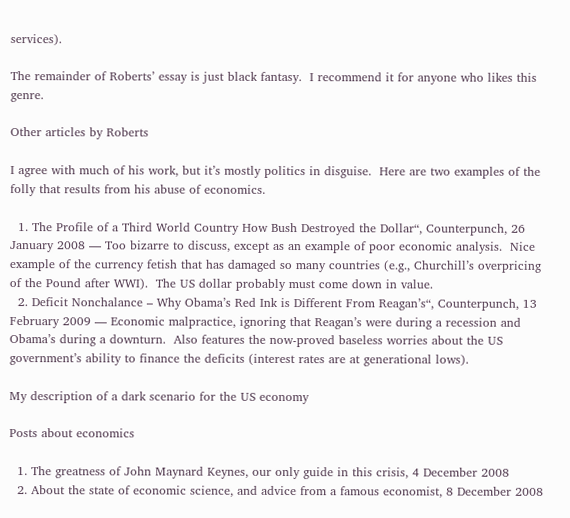services).

The remainder of Roberts’ essay is just black fantasy.  I recommend it for anyone who likes this genre.

Other articles by Roberts

I agree with much of his work, but it’s mostly politics in disguise.  Here are two examples of the folly that results from his abuse of economics.

  1. The Profile of a Third World Country How Bush Destroyed the Dollar“, Counterpunch, 26 January 2008 — Too bizarre to discuss, except as an example of poor economic analysis.  Nice example of the currency fetish that has damaged so many countries (e.g., Churchill’s overpricing of the Pound after WWI).  The US dollar probably must come down in value.
  2. Deficit Nonchalance – Why Obama’s Red Ink is Different From Reagan’s“, Counterpunch, 13 February 2009 — Economic malpractice, ignoring that Reagan’s were during a recession and Obama’s during a downturn.  Also features the now-proved baseless worries about the US government’s ability to finance the deficits (interest rates are at generational lows).

My description of a dark scenario for the US economy

Posts about economics

  1. The greatness of John Maynard Keynes, our only guide in this crisis, 4 December 2008
  2. About the state of economic science, and advice from a famous economist, 8 December 2008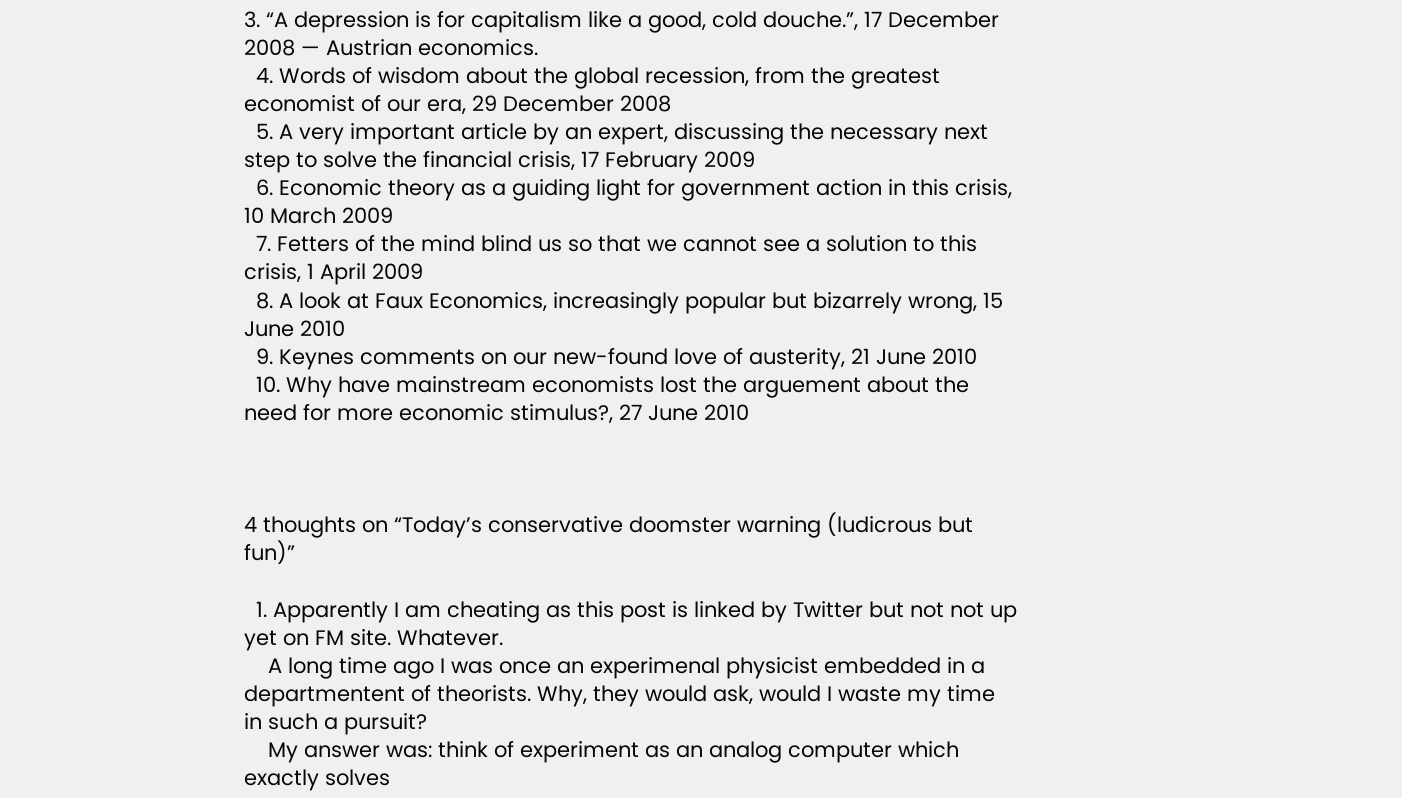3. “A depression is for capitalism like a good, cold douche.”, 17 December 2008 — Austrian economics.
  4. Words of wisdom about the global recession, from the greatest economist of our era, 29 December 2008
  5. A very important article by an expert, discussing the necessary next step to solve the financial crisis, 17 February 2009
  6. Economic theory as a guiding light for government action in this crisis, 10 March 2009
  7. Fetters of the mind blind us so that we cannot see a solution to this crisis, 1 April 2009
  8. A look at Faux Economics, increasingly popular but bizarrely wrong, 15 June 2010
  9. Keynes comments on our new-found love of austerity, 21 June 2010
  10. Why have mainstream economists lost the arguement about the need for more economic stimulus?, 27 June 2010



4 thoughts on “Today’s conservative doomster warning (ludicrous but fun)”

  1. Apparently I am cheating as this post is linked by Twitter but not not up yet on FM site. Whatever.
    A long time ago I was once an experimenal physicist embedded in a departmentent of theorists. Why, they would ask, would I waste my time in such a pursuit?
    My answer was: think of experiment as an analog computer which exactly solves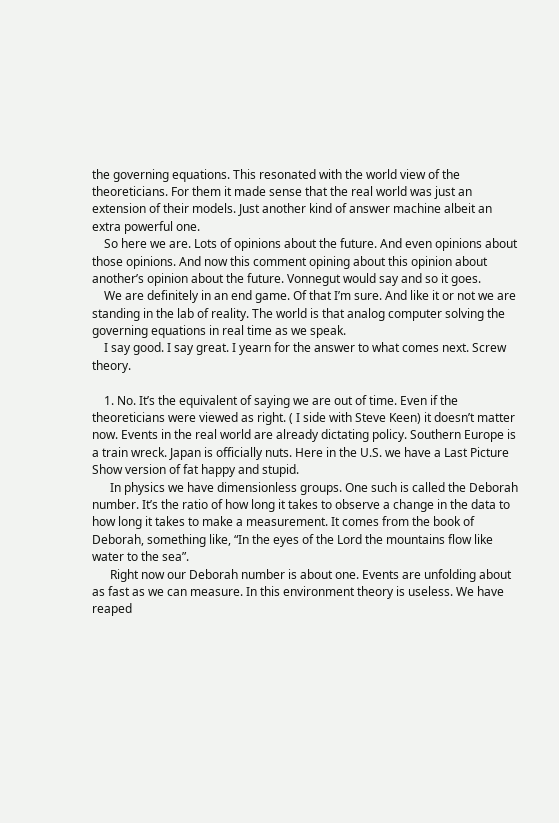the governing equations. This resonated with the world view of the theoreticians. For them it made sense that the real world was just an extension of their models. Just another kind of answer machine albeit an extra powerful one.
    So here we are. Lots of opinions about the future. And even opinions about those opinions. And now this comment opining about this opinion about another’s opinion about the future. Vonnegut would say and so it goes.
    We are definitely in an end game. Of that I’m sure. And like it or not we are standing in the lab of reality. The world is that analog computer solving the governing equations in real time as we speak.
    I say good. I say great. I yearn for the answer to what comes next. Screw theory.

    1. No. It’s the equivalent of saying we are out of time. Even if the theoreticians were viewed as right. ( I side with Steve Keen) it doesn’t matter now. Events in the real world are already dictating policy. Southern Europe is a train wreck. Japan is officially nuts. Here in the U.S. we have a Last Picture Show version of fat happy and stupid.
      In physics we have dimensionless groups. One such is called the Deborah number. It’s the ratio of how long it takes to observe a change in the data to how long it takes to make a measurement. It comes from the book of Deborah, something like, “In the eyes of the Lord the mountains flow like water to the sea”.
      Right now our Deborah number is about one. Events are unfolding about as fast as we can measure. In this environment theory is useless. We have reaped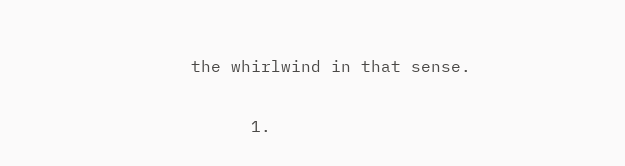the whirlwind in that sense.

      1.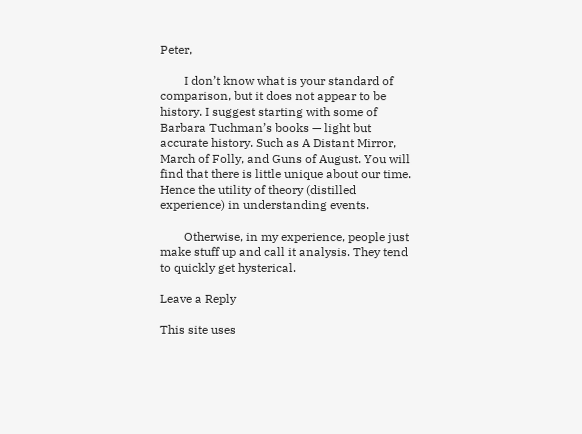Peter,

        I don’t know what is your standard of comparison, but it does not appear to be history. I suggest starting with some of Barbara Tuchman’s books — light but accurate history. Such as A Distant Mirror, March of Folly, and Guns of August. You will find that there is little unique about our time. Hence the utility of theory (distilled experience) in understanding events.

        Otherwise, in my experience, people just make stuff up and call it analysis. They tend to quickly get hysterical.

Leave a Reply

This site uses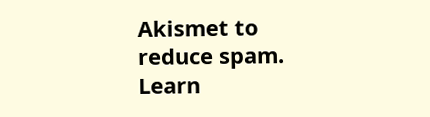Akismet to reduce spam. Learn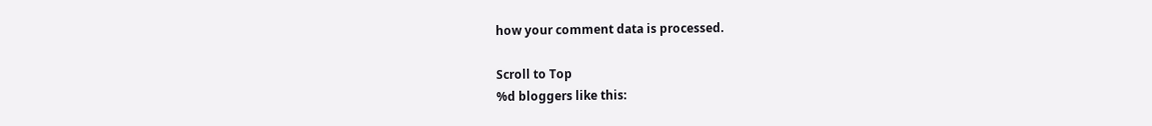how your comment data is processed.

Scroll to Top
%d bloggers like this: